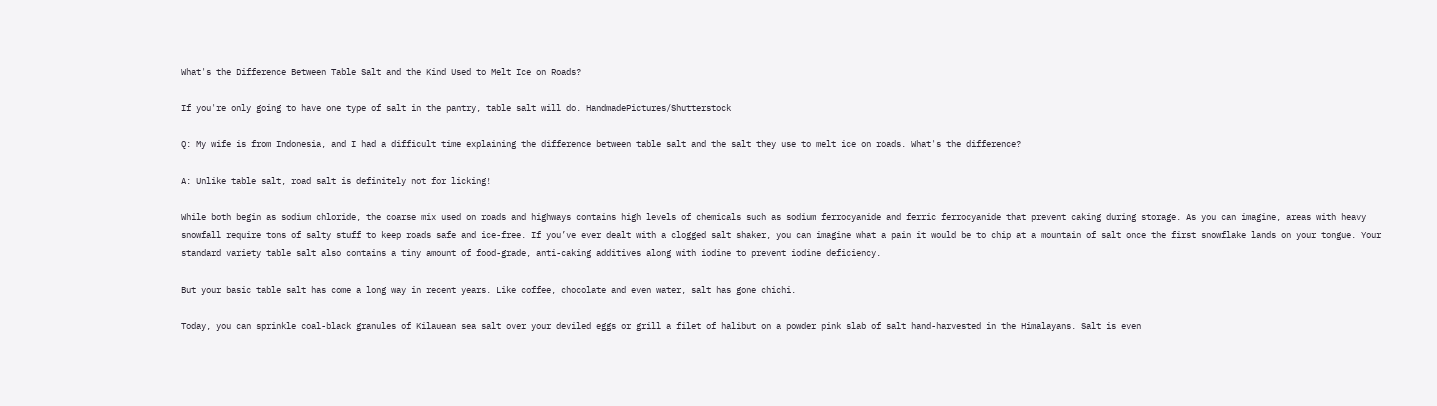What's the Difference Between Table Salt and the Kind Used to Melt Ice on Roads?

If you're only going to have one type of salt in the pantry, table salt will do. HandmadePictures/Shutterstock

Q: My wife is from Indonesia, and I had a difficult time explaining the difference between table salt and the salt they use to melt ice on roads. What's the difference?

A: Unlike table salt, road salt is definitely not for licking!

While both begin as sodium chloride, the coarse mix used on roads and highways contains high levels of chemicals such as sodium ferrocyanide and ferric ferrocyanide that prevent caking during storage. As you can imagine, areas with heavy snowfall require tons of salty stuff to keep roads safe and ice-free. If you’ve ever dealt with a clogged salt shaker, you can imagine what a pain it would be to chip at a mountain of salt once the first snowflake lands on your tongue. Your standard variety table salt also contains a tiny amount of food-grade, anti-caking additives along with iodine to prevent iodine deficiency.

But your basic table salt has come a long way in recent years. Like coffee, chocolate and even water, salt has gone chichi.

Today, you can sprinkle coal-black granules of Kilauean sea salt over your deviled eggs or grill a filet of halibut on a powder pink slab of salt hand-harvested in the Himalayans. Salt is even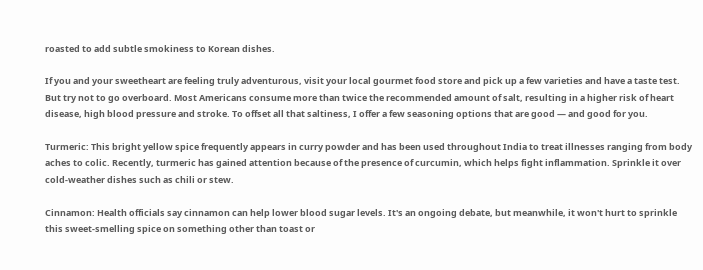roasted to add subtle smokiness to Korean dishes.

If you and your sweetheart are feeling truly adventurous, visit your local gourmet food store and pick up a few varieties and have a taste test. But try not to go overboard. Most Americans consume more than twice the recommended amount of salt, resulting in a higher risk of heart disease, high blood pressure and stroke. To offset all that saltiness, I offer a few seasoning options that are good — and good for you.

Turmeric: This bright yellow spice frequently appears in curry powder and has been used throughout India to treat illnesses ranging from body aches to colic. Recently, turmeric has gained attention because of the presence of curcumin, which helps fight inflammation. Sprinkle it over cold-weather dishes such as chili or stew.

Cinnamon: Health officials say cinnamon can help lower blood sugar levels. It's an ongoing debate, but meanwhile, it won't hurt to sprinkle this sweet-smelling spice on something other than toast or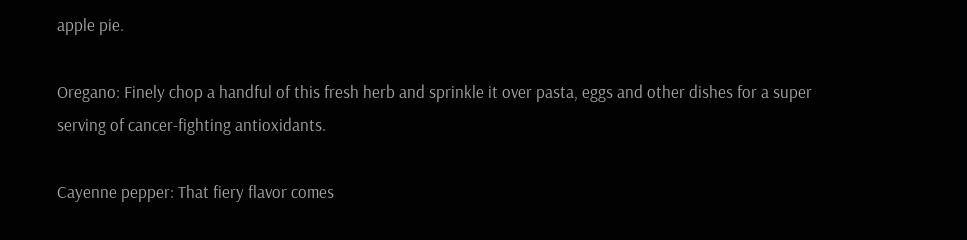apple pie.

Oregano: Finely chop a handful of this fresh herb and sprinkle it over pasta, eggs and other dishes for a super serving of cancer-fighting antioxidants.

Cayenne pepper: That fiery flavor comes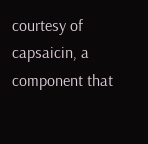courtesy of capsaicin, a component that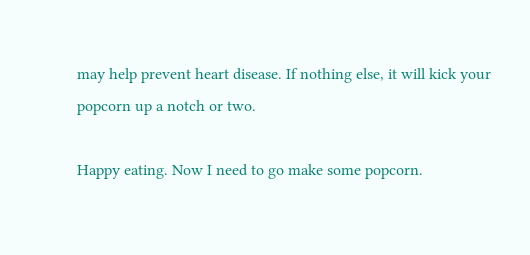may help prevent heart disease. If nothing else, it will kick your popcorn up a notch or two.

Happy eating. Now I need to go make some popcorn.